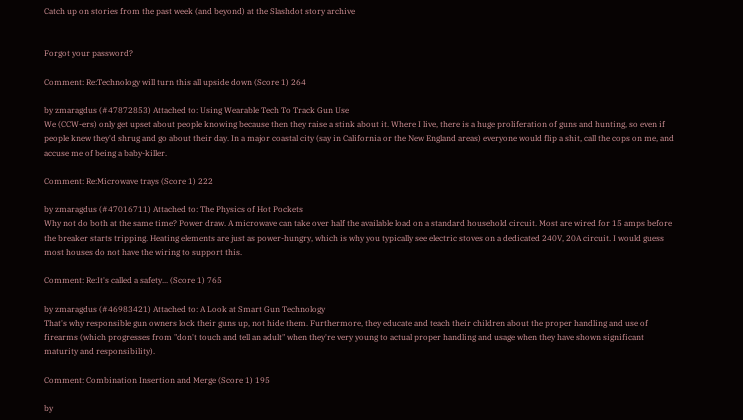Catch up on stories from the past week (and beyond) at the Slashdot story archive


Forgot your password?

Comment: Re:Technology will turn this all upside down (Score 1) 264

by zmaragdus (#47872853) Attached to: Using Wearable Tech To Track Gun Use
We (CCW-ers) only get upset about people knowing because then they raise a stink about it. Where I live, there is a huge proliferation of guns and hunting, so even if people knew they'd shrug and go about their day. In a major coastal city (say in California or the New England areas) everyone would flip a shit, call the cops on me, and accuse me of being a baby-killer.

Comment: Re:Microwave trays (Score 1) 222

by zmaragdus (#47016711) Attached to: The Physics of Hot Pockets
Why not do both at the same time? Power draw. A microwave can take over half the available load on a standard household circuit. Most are wired for 15 amps before the breaker starts tripping. Heating elements are just as power-hungry, which is why you typically see electric stoves on a dedicated 240V, 20A circuit. I would guess most houses do not have the wiring to support this.

Comment: Re:It's called a safety... (Score 1) 765

by zmaragdus (#46983421) Attached to: A Look at Smart Gun Technology
That's why responsible gun owners lock their guns up, not hide them. Furthermore, they educate and teach their children about the proper handling and use of firearms (which progresses from "don't touch and tell an adult" when they're very young to actual proper handling and usage when they have shown significant maturity and responsibility).

Comment: Combination Insertion and Merge (Score 1) 195

by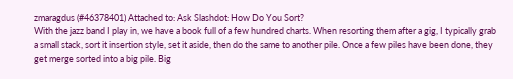zmaragdus (#46378401) Attached to: Ask Slashdot: How Do You Sort?
With the jazz band I play in, we have a book full of a few hundred charts. When resorting them after a gig, I typically grab a small stack, sort it insertion style, set it aside, then do the same to another pile. Once a few piles have been done, they get merge sorted into a big pile. Big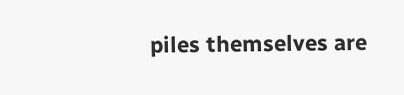piles themselves are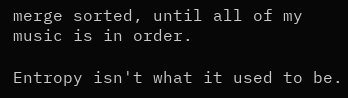merge sorted, until all of my music is in order.

Entropy isn't what it used to be.